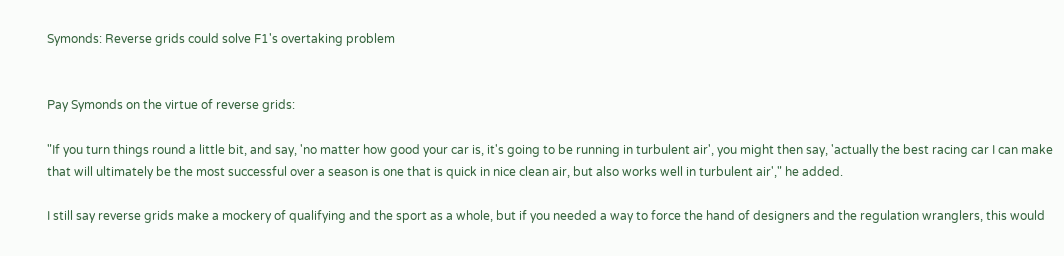Symonds: Reverse grids could solve F1's overtaking problem


Pay Symonds on the virtue of reverse grids:

"If you turn things round a little bit, and say, 'no matter how good your car is, it's going to be running in turbulent air', you might then say, 'actually the best racing car I can make that will ultimately be the most successful over a season is one that is quick in nice clean air, but also works well in turbulent air'," he added.

I still say reverse grids make a mockery of qualifying and the sport as a whole, but if you needed a way to force the hand of designers and the regulation wranglers, this would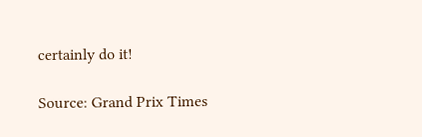certainly do it!

Source: Grand Prix Times